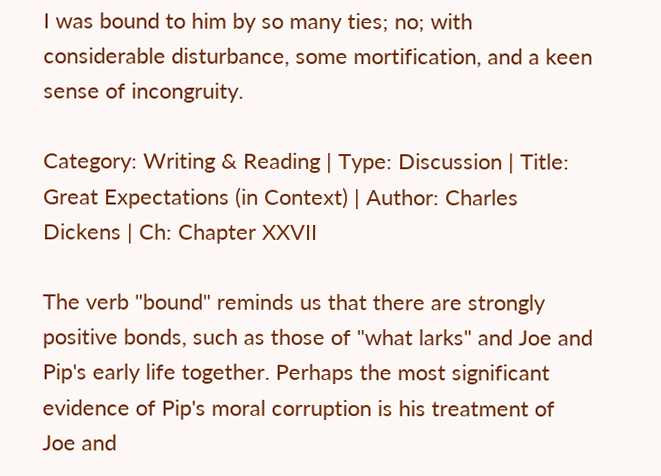I was bound to him by so many ties; no; with considerable disturbance, some mortification, and a keen sense of incongruity.

Category: Writing & Reading | Type: Discussion | Title: Great Expectations (in Context) | Author: Charles Dickens | Ch: Chapter XXVII

The verb "bound" reminds us that there are strongly positive bonds, such as those of "what larks" and Joe and Pip's early life together. Perhaps the most significant evidence of Pip's moral corruption is his treatment of Joe and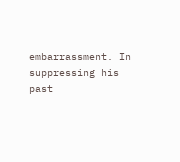embarrassment. In suppressing his past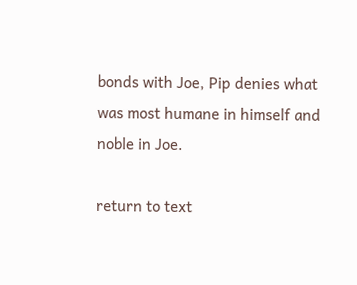bonds with Joe, Pip denies what was most humane in himself and noble in Joe.

return to text